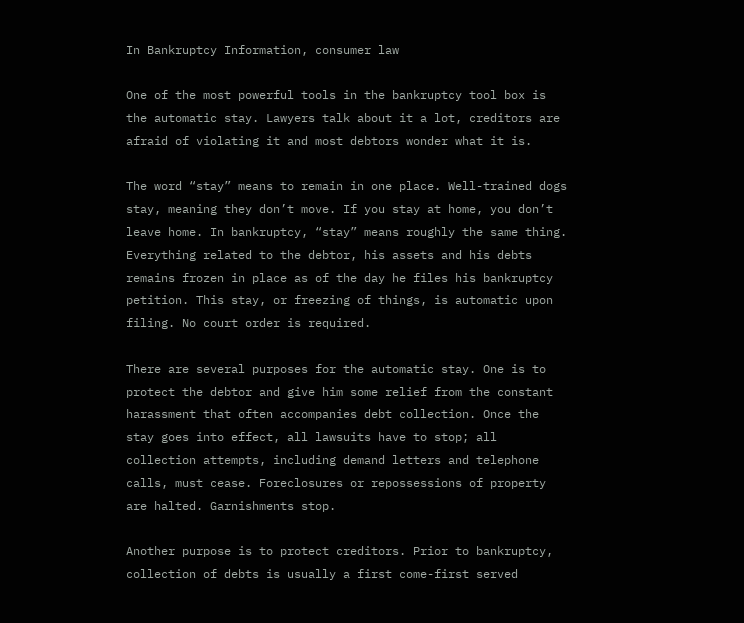In Bankruptcy Information, consumer law

One of the most powerful tools in the bankruptcy tool box is the automatic stay. Lawyers talk about it a lot, creditors are afraid of violating it and most debtors wonder what it is.

The word “stay” means to remain in one place. Well-trained dogs stay, meaning they don’t move. If you stay at home, you don’t leave home. In bankruptcy, “stay” means roughly the same thing. Everything related to the debtor, his assets and his debts remains frozen in place as of the day he files his bankruptcy petition. This stay, or freezing of things, is automatic upon filing. No court order is required.

There are several purposes for the automatic stay. One is to protect the debtor and give him some relief from the constant harassment that often accompanies debt collection. Once the stay goes into effect, all lawsuits have to stop; all collection attempts, including demand letters and telephone calls, must cease. Foreclosures or repossessions of property are halted. Garnishments stop.

Another purpose is to protect creditors. Prior to bankruptcy, collection of debts is usually a first come-first served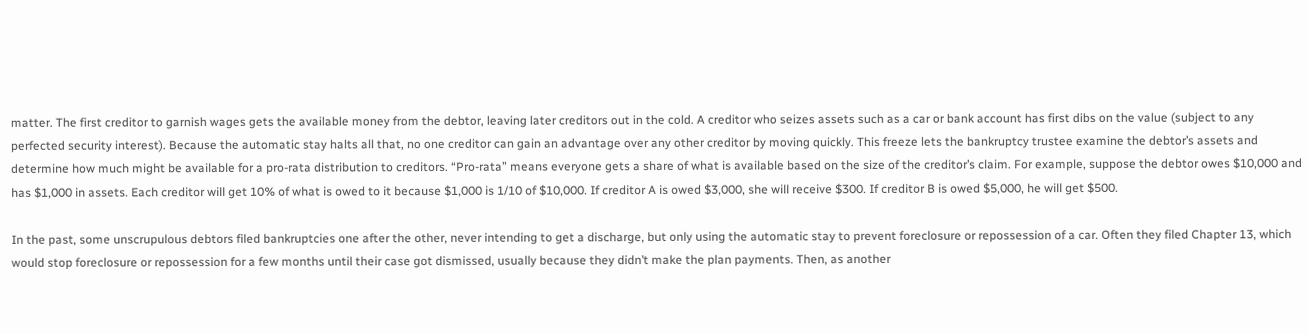matter. The first creditor to garnish wages gets the available money from the debtor, leaving later creditors out in the cold. A creditor who seizes assets such as a car or bank account has first dibs on the value (subject to any perfected security interest). Because the automatic stay halts all that, no one creditor can gain an advantage over any other creditor by moving quickly. This freeze lets the bankruptcy trustee examine the debtor’s assets and determine how much might be available for a pro-rata distribution to creditors. “Pro-rata” means everyone gets a share of what is available based on the size of the creditor’s claim. For example, suppose the debtor owes $10,000 and has $1,000 in assets. Each creditor will get 10% of what is owed to it because $1,000 is 1/10 of $10,000. If creditor A is owed $3,000, she will receive $300. If creditor B is owed $5,000, he will get $500.

In the past, some unscrupulous debtors filed bankruptcies one after the other, never intending to get a discharge, but only using the automatic stay to prevent foreclosure or repossession of a car. Often they filed Chapter 13, which would stop foreclosure or repossession for a few months until their case got dismissed, usually because they didn’t make the plan payments. Then, as another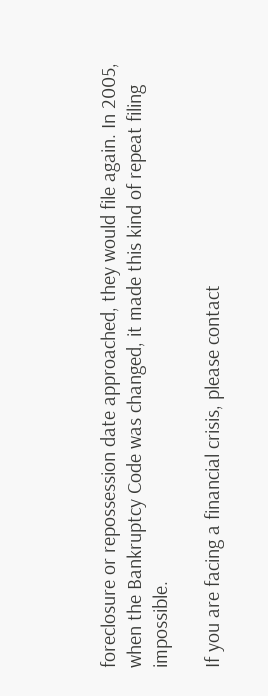foreclosure or repossession date approached, they would file again. In 2005, when the Bankruptcy Code was changed, it made this kind of repeat filing impossible.

If you are facing a financial crisis, please contact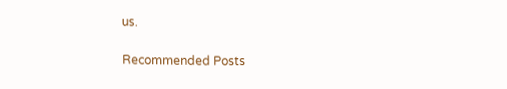us.

Recommended Posts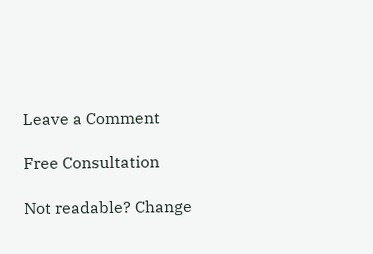Leave a Comment

Free Consultation

Not readable? Change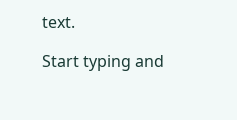text.

Start typing and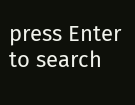press Enter to search